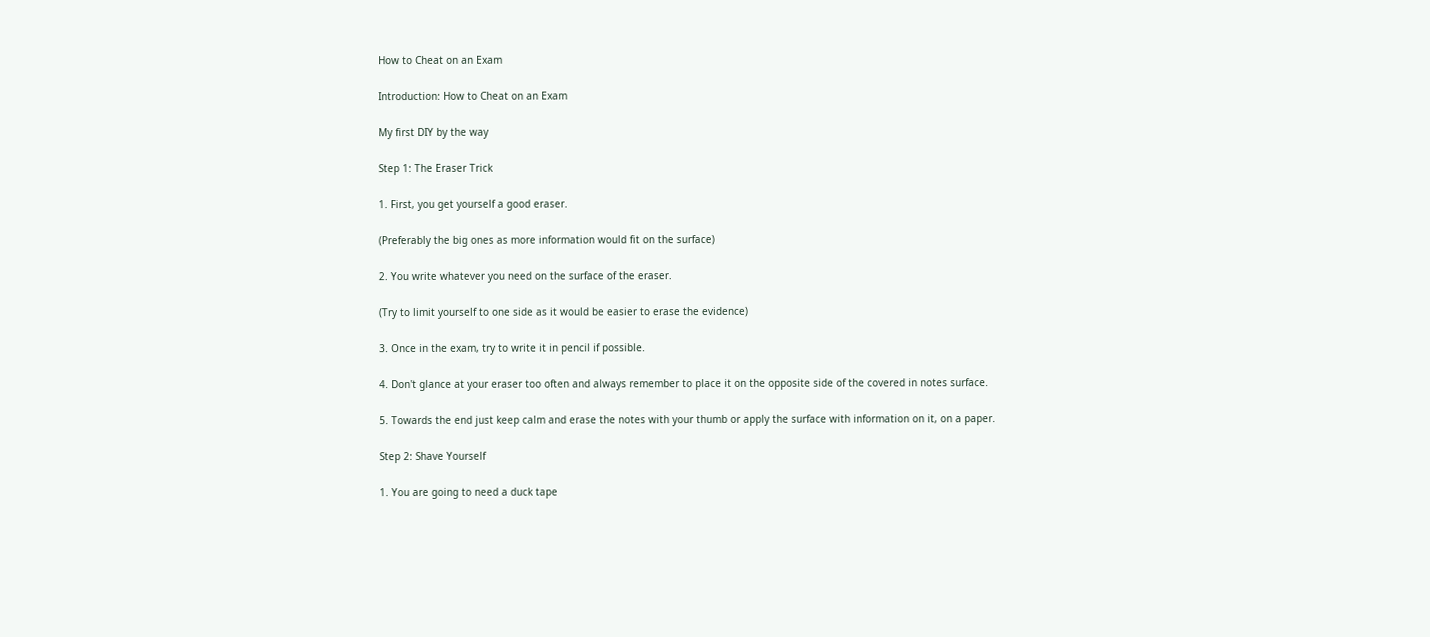How to Cheat on an Exam

Introduction: How to Cheat on an Exam

My first DIY by the way

Step 1: The Eraser Trick

1. First, you get yourself a good eraser.

(Preferably the big ones as more information would fit on the surface)

2. You write whatever you need on the surface of the eraser.

(Try to limit yourself to one side as it would be easier to erase the evidence)

3. Once in the exam, try to write it in pencil if possible.

4. Don't glance at your eraser too often and always remember to place it on the opposite side of the covered in notes surface.

5. Towards the end just keep calm and erase the notes with your thumb or apply the surface with information on it, on a paper.

Step 2: Shave Yourself

1. You are going to need a duck tape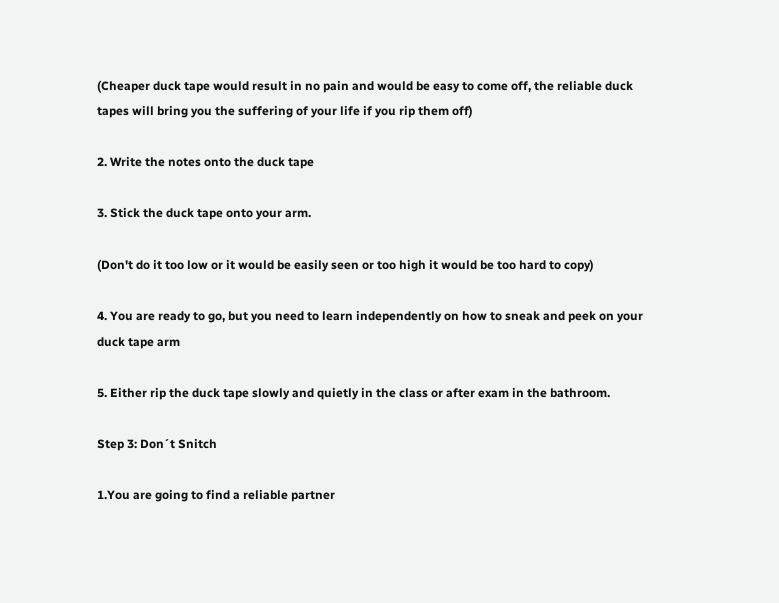(Cheaper duck tape would result in no pain and would be easy to come off, the reliable duck tapes will bring you the suffering of your life if you rip them off)

2. Write the notes onto the duck tape

3. Stick the duck tape onto your arm.

(Don't do it too low or it would be easily seen or too high it would be too hard to copy)

4. You are ready to go, but you need to learn independently on how to sneak and peek on your duck tape arm

5. Either rip the duck tape slowly and quietly in the class or after exam in the bathroom.

Step 3: Don´t Snitch

1.You are going to find a reliable partner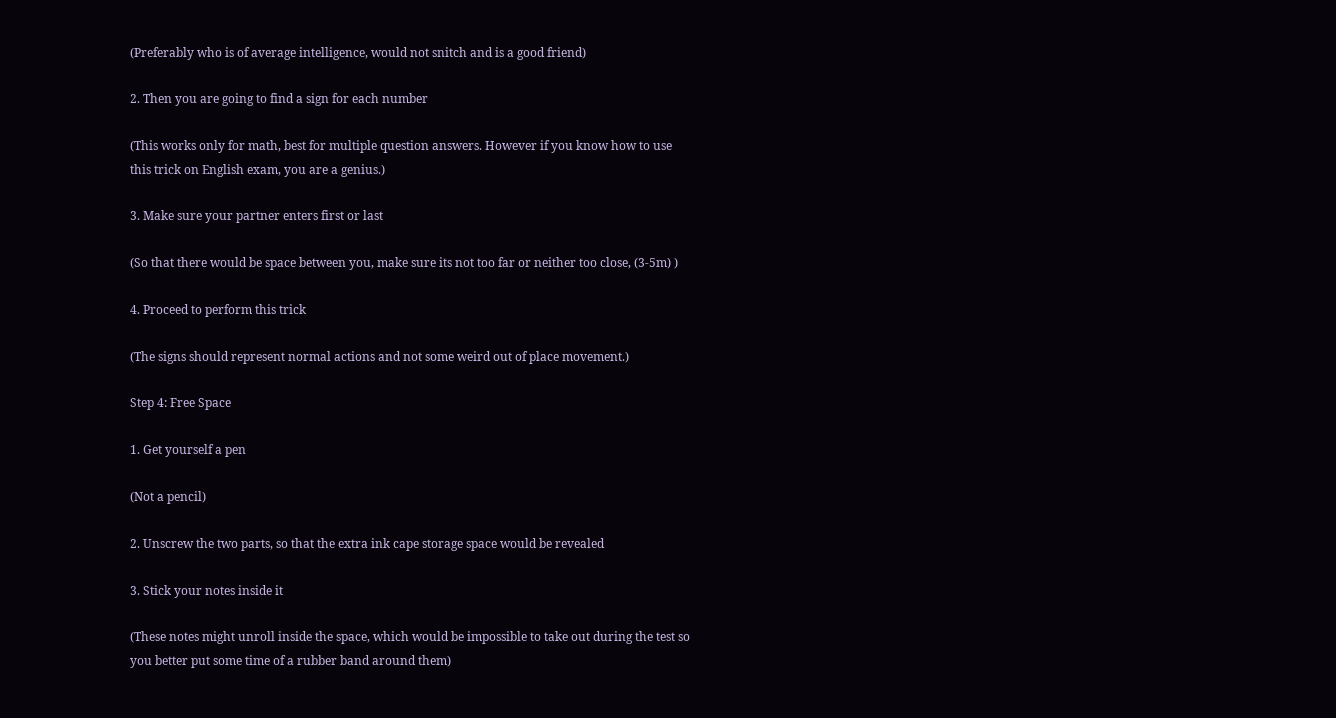(Preferably who is of average intelligence, would not snitch and is a good friend)

2. Then you are going to find a sign for each number

(This works only for math, best for multiple question answers. However if you know how to use this trick on English exam, you are a genius.)

3. Make sure your partner enters first or last

(So that there would be space between you, make sure its not too far or neither too close, (3-5m) )

4. Proceed to perform this trick

(The signs should represent normal actions and not some weird out of place movement.)

Step 4: Free Space

1. Get yourself a pen

(Not a pencil)

2. Unscrew the two parts, so that the extra ink cape storage space would be revealed

3. Stick your notes inside it

(These notes might unroll inside the space, which would be impossible to take out during the test so you better put some time of a rubber band around them)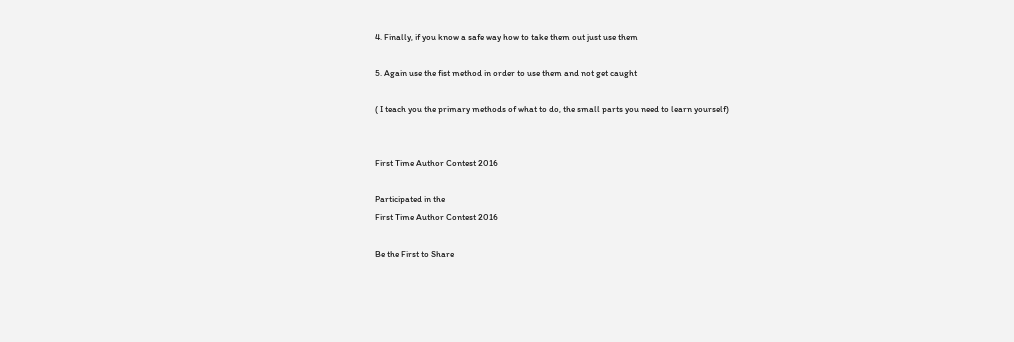4. Finally, if you know a safe way how to take them out just use them

5. Again use the fist method in order to use them and not get caught

( I teach you the primary methods of what to do, the small parts you need to learn yourself)


First Time Author Contest 2016

Participated in the
First Time Author Contest 2016

Be the First to Share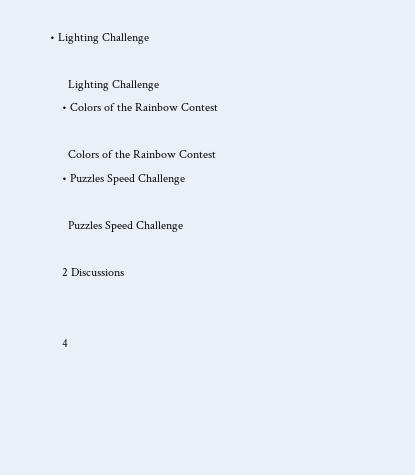• Lighting Challenge

      Lighting Challenge
    • Colors of the Rainbow Contest

      Colors of the Rainbow Contest
    • Puzzles Speed Challenge

      Puzzles Speed Challenge

    2 Discussions


    4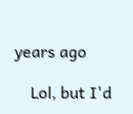years ago

    Lol, but I'd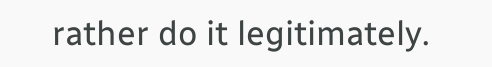rather do it legitimately.